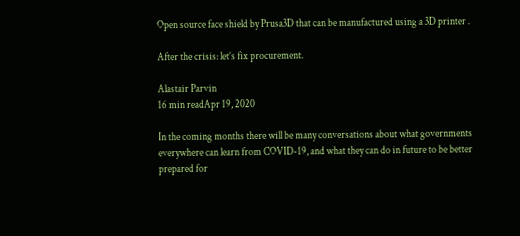Open source face shield by Prusa3D that can be manufactured using a 3D printer .

After the crisis: let’s fix procurement.

Alastair Parvin
16 min readApr 19, 2020

In the coming months there will be many conversations about what governments everywhere can learn from COVID-19, and what they can do in future to be better prepared for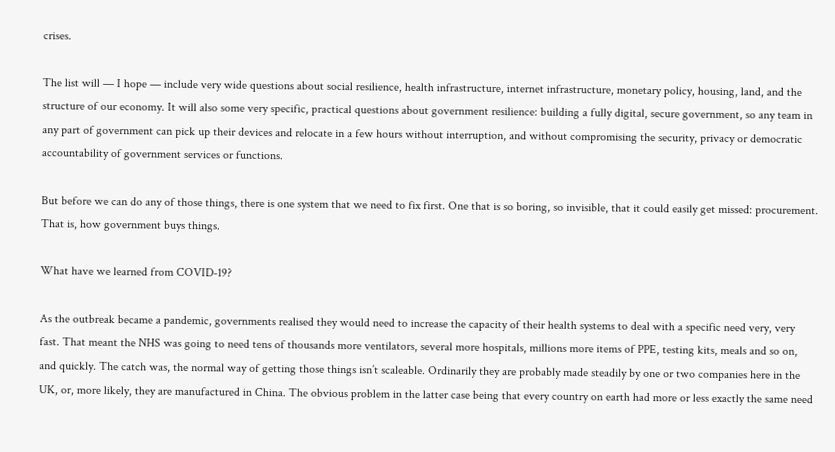crises.

The list will — I hope — include very wide questions about social resilience, health infrastructure, internet infrastructure, monetary policy, housing, land, and the structure of our economy. It will also some very specific, practical questions about government resilience: building a fully digital, secure government, so any team in any part of government can pick up their devices and relocate in a few hours without interruption, and without compromising the security, privacy or democratic accountability of government services or functions.

But before we can do any of those things, there is one system that we need to fix first. One that is so boring, so invisible, that it could easily get missed: procurement. That is, how government buys things.

What have we learned from COVID-19?

As the outbreak became a pandemic, governments realised they would need to increase the capacity of their health systems to deal with a specific need very, very fast. That meant the NHS was going to need tens of thousands more ventilators, several more hospitals, millions more items of PPE, testing kits, meals and so on, and quickly. The catch was, the normal way of getting those things isn’t scaleable. Ordinarily they are probably made steadily by one or two companies here in the UK, or, more likely, they are manufactured in China. The obvious problem in the latter case being that every country on earth had more or less exactly the same need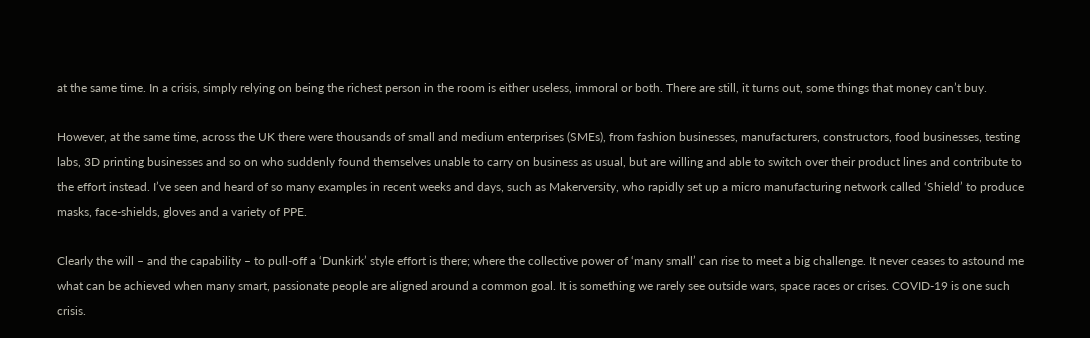at the same time. In a crisis, simply relying on being the richest person in the room is either useless, immoral or both. There are still, it turns out, some things that money can’t buy.

However, at the same time, across the UK there were thousands of small and medium enterprises (SMEs), from fashion businesses, manufacturers, constructors, food businesses, testing labs, 3D printing businesses and so on who suddenly found themselves unable to carry on business as usual, but are willing and able to switch over their product lines and contribute to the effort instead. I’ve seen and heard of so many examples in recent weeks and days, such as Makerversity, who rapidly set up a micro manufacturing network called ‘Shield’ to produce masks, face-shields, gloves and a variety of PPE.

Clearly the will – and the capability – to pull-off a ‘Dunkirk’ style effort is there; where the collective power of ‘many small’ can rise to meet a big challenge. It never ceases to astound me what can be achieved when many smart, passionate people are aligned around a common goal. It is something we rarely see outside wars, space races or crises. COVID-19 is one such crisis.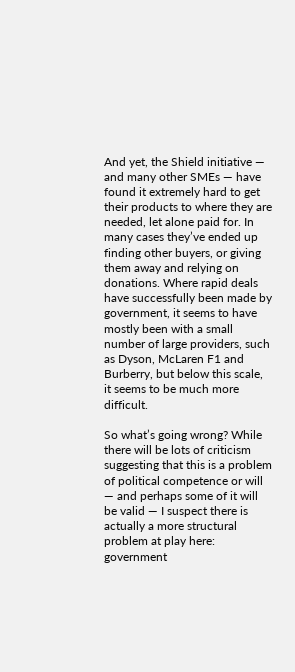And yet, the Shield initiative — and many other SMEs — have found it extremely hard to get their products to where they are needed, let alone paid for. In many cases they’ve ended up finding other buyers, or giving them away and relying on donations. Where rapid deals have successfully been made by government, it seems to have mostly been with a small number of large providers, such as Dyson, McLaren F1 and Burberry, but below this scale, it seems to be much more difficult.

So what’s going wrong? While there will be lots of criticism suggesting that this is a problem of political competence or will — and perhaps some of it will be valid — I suspect there is actually a more structural problem at play here: government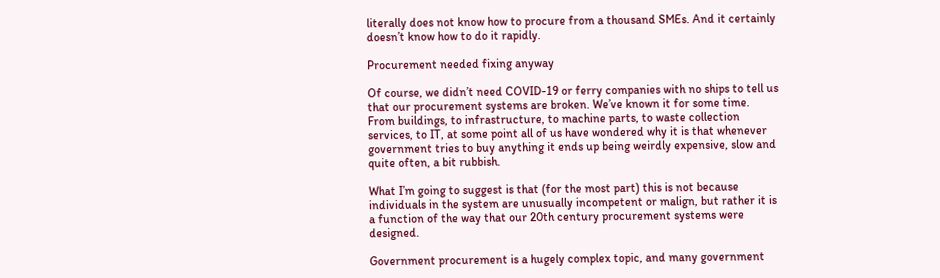literally does not know how to procure from a thousand SMEs. And it certainly doesn’t know how to do it rapidly.

Procurement needed fixing anyway

Of course, we didn’t need COVID-19 or ferry companies with no ships to tell us that our procurement systems are broken. We’ve known it for some time. From buildings, to infrastructure, to machine parts, to waste collection services, to IT, at some point all of us have wondered why it is that whenever government tries to buy anything it ends up being weirdly expensive, slow and quite often, a bit rubbish.

What I’m going to suggest is that (for the most part) this is not because individuals in the system are unusually incompetent or malign, but rather it is a function of the way that our 20th century procurement systems were designed.

Government procurement is a hugely complex topic, and many government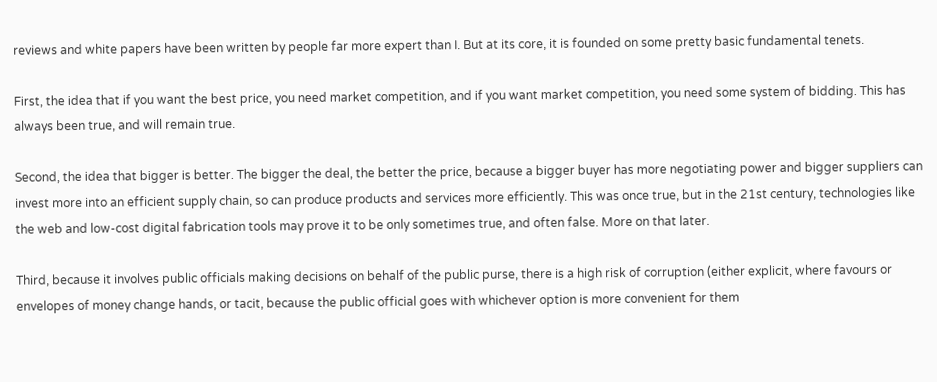reviews and white papers have been written by people far more expert than I. But at its core, it is founded on some pretty basic fundamental tenets.

First, the idea that if you want the best price, you need market competition, and if you want market competition, you need some system of bidding. This has always been true, and will remain true.

Second, the idea that bigger is better. The bigger the deal, the better the price, because a bigger buyer has more negotiating power and bigger suppliers can invest more into an efficient supply chain, so can produce products and services more efficiently. This was once true, but in the 21st century, technologies like the web and low-cost digital fabrication tools may prove it to be only sometimes true, and often false. More on that later.

Third, because it involves public officials making decisions on behalf of the public purse, there is a high risk of corruption (either explicit, where favours or envelopes of money change hands, or tacit, because the public official goes with whichever option is more convenient for them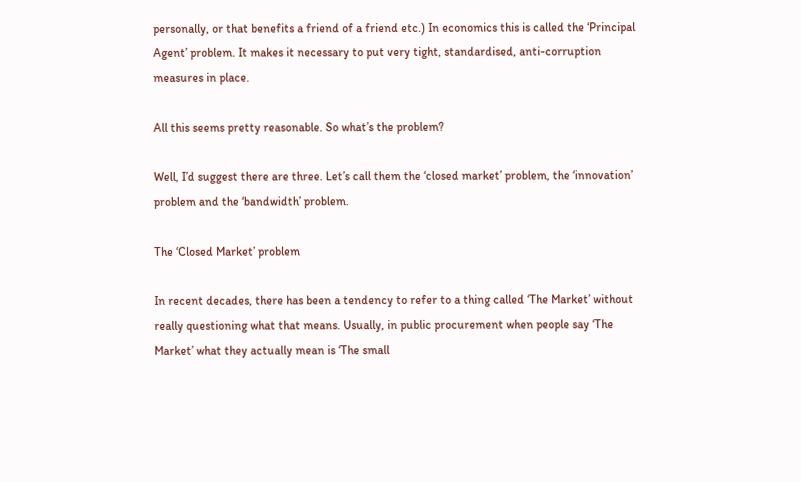personally, or that benefits a friend of a friend etc.) In economics this is called the ‘Principal Agent’ problem. It makes it necessary to put very tight, standardised, anti-corruption measures in place.

All this seems pretty reasonable. So what’s the problem?

Well, I’d suggest there are three. Let’s call them the ‘closed market’ problem, the ‘innovation’ problem and the ‘bandwidth’ problem.

The ‘Closed Market’ problem

In recent decades, there has been a tendency to refer to a thing called ‘The Market’ without really questioning what that means. Usually, in public procurement when people say ‘The Market’ what they actually mean is ‘The small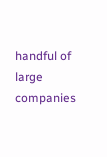handful of large companies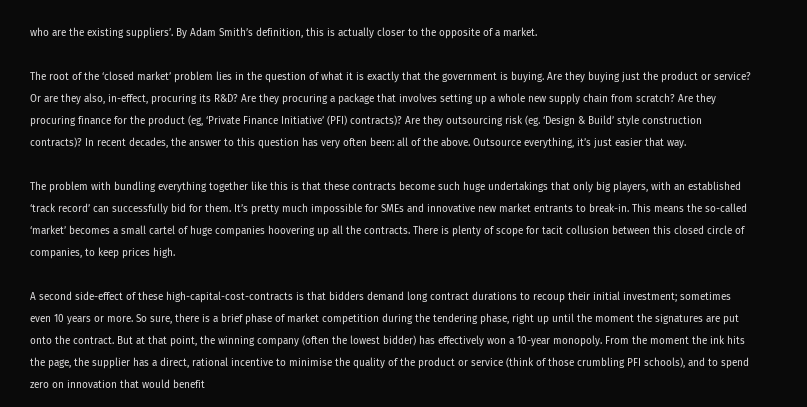who are the existing suppliers’. By Adam Smith’s definition, this is actually closer to the opposite of a market.

The root of the ‘closed market’ problem lies in the question of what it is exactly that the government is buying. Are they buying just the product or service? Or are they also, in-effect, procuring its R&D? Are they procuring a package that involves setting up a whole new supply chain from scratch? Are they procuring finance for the product (eg, ‘Private Finance Initiative’ (PFI) contracts)? Are they outsourcing risk (eg. ‘Design & Build’ style construction contracts)? In recent decades, the answer to this question has very often been: all of the above. Outsource everything, it’s just easier that way.

The problem with bundling everything together like this is that these contracts become such huge undertakings that only big players, with an established ‘track record’ can successfully bid for them. It’s pretty much impossible for SMEs and innovative new market entrants to break-in. This means the so-called ‘market’ becomes a small cartel of huge companies hoovering up all the contracts. There is plenty of scope for tacit collusion between this closed circle of companies, to keep prices high.

A second side-effect of these high-capital-cost-contracts is that bidders demand long contract durations to recoup their initial investment; sometimes even 10 years or more. So sure, there is a brief phase of market competition during the tendering phase, right up until the moment the signatures are put onto the contract. But at that point, the winning company (often the lowest bidder) has effectively won a 10-year monopoly. From the moment the ink hits the page, the supplier has a direct, rational incentive to minimise the quality of the product or service (think of those crumbling PFI schools), and to spend zero on innovation that would benefit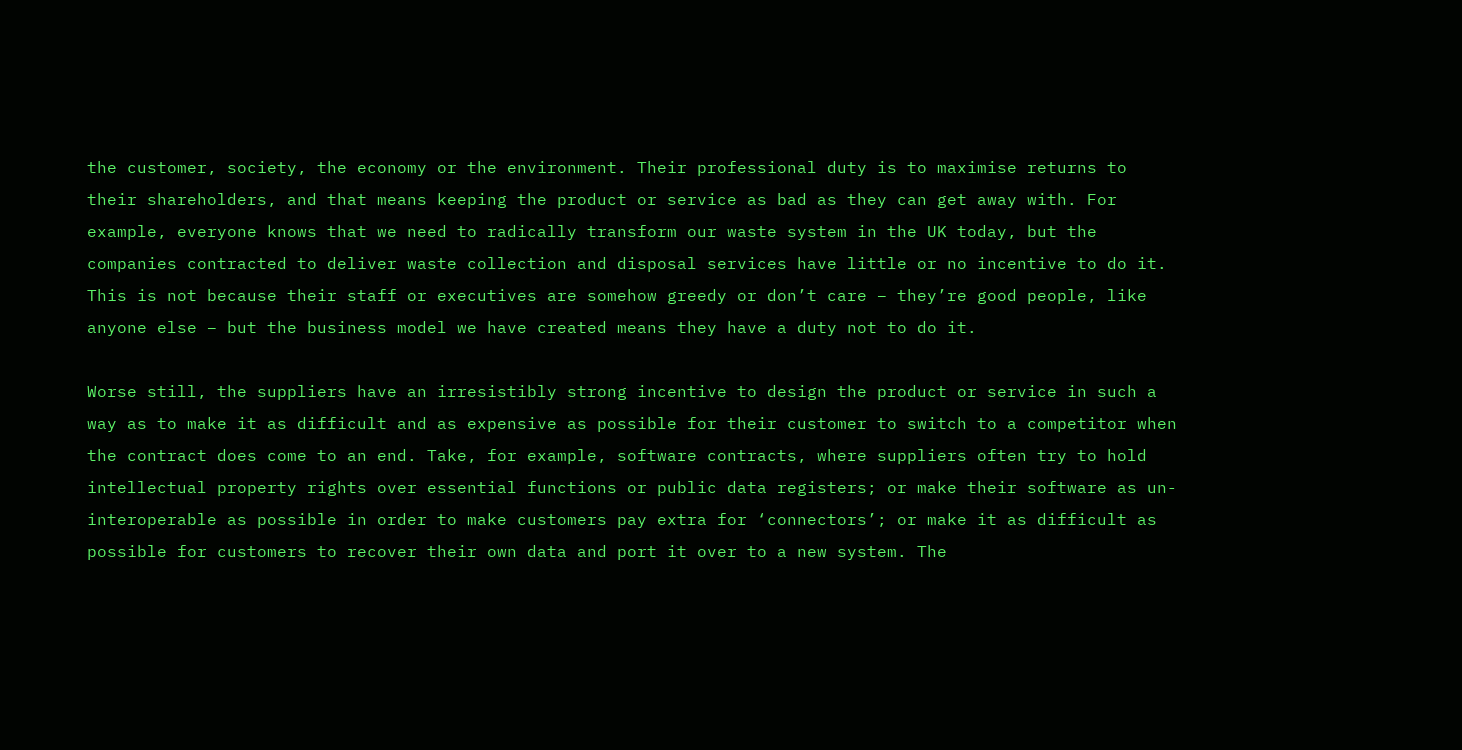the customer, society, the economy or the environment. Their professional duty is to maximise returns to their shareholders, and that means keeping the product or service as bad as they can get away with. For example, everyone knows that we need to radically transform our waste system in the UK today, but the companies contracted to deliver waste collection and disposal services have little or no incentive to do it. This is not because their staff or executives are somehow greedy or don’t care – they’re good people, like anyone else – but the business model we have created means they have a duty not to do it.

Worse still, the suppliers have an irresistibly strong incentive to design the product or service in such a way as to make it as difficult and as expensive as possible for their customer to switch to a competitor when the contract does come to an end. Take, for example, software contracts, where suppliers often try to hold intellectual property rights over essential functions or public data registers; or make their software as un-interoperable as possible in order to make customers pay extra for ‘connectors’; or make it as difficult as possible for customers to recover their own data and port it over to a new system. The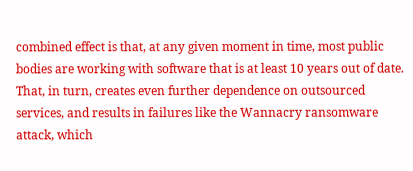combined effect is that, at any given moment in time, most public bodies are working with software that is at least 10 years out of date. That, in turn, creates even further dependence on outsourced services, and results in failures like the Wannacry ransomware attack, which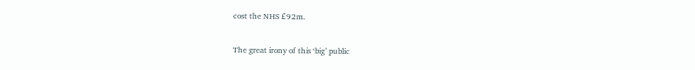cost the NHS £92m.

The great irony of this ‘big’ public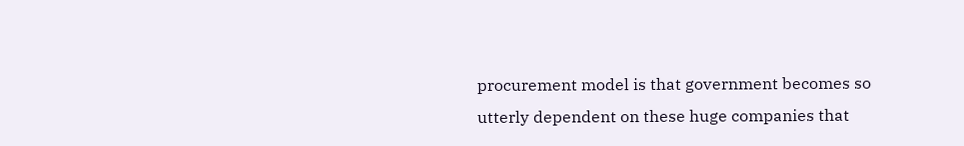procurement model is that government becomes so utterly dependent on these huge companies that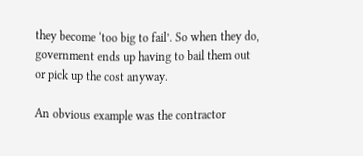they become ‘too big to fail’. So when they do, government ends up having to bail them out or pick up the cost anyway.

An obvious example was the contractor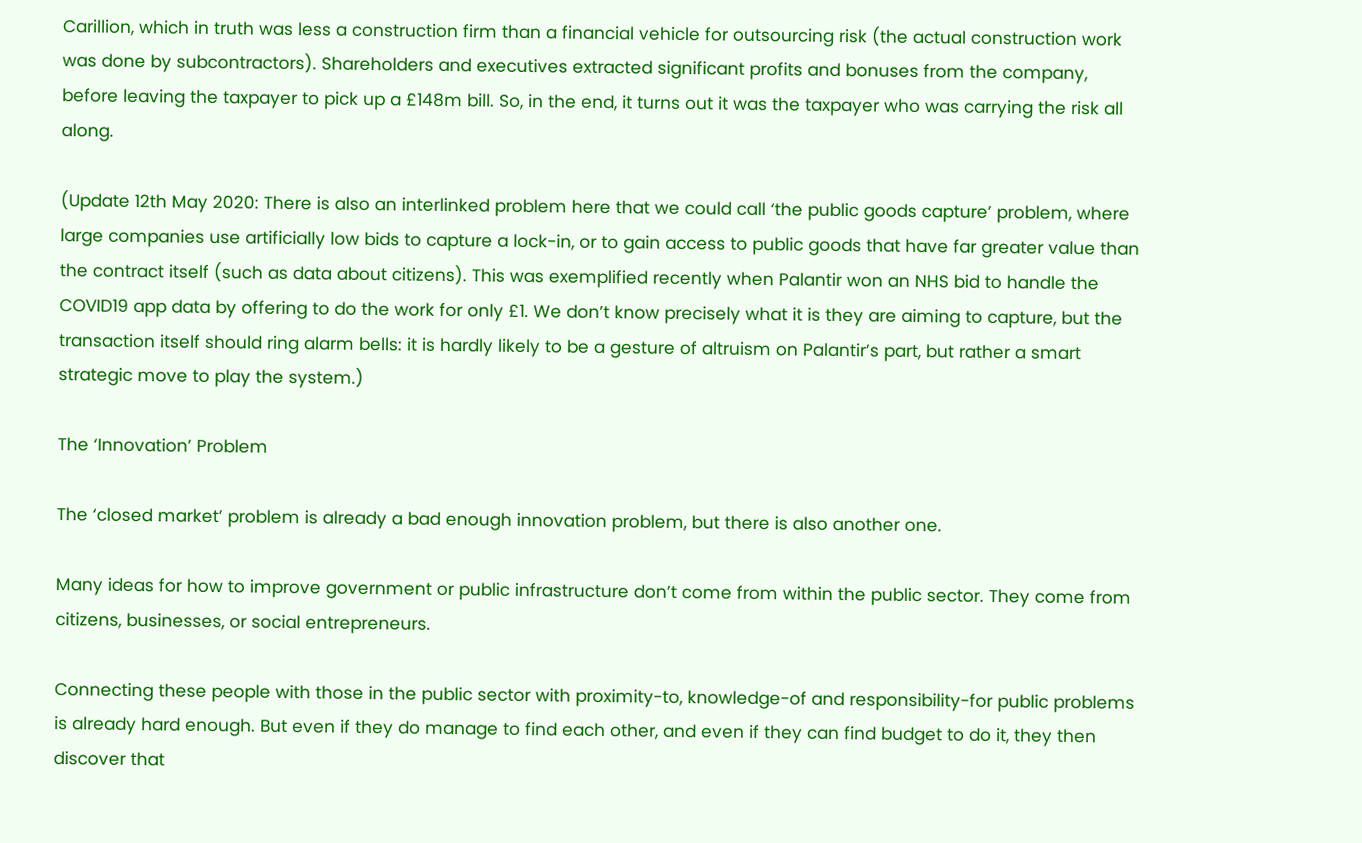Carillion, which in truth was less a construction firm than a financial vehicle for outsourcing risk (the actual construction work was done by subcontractors). Shareholders and executives extracted significant profits and bonuses from the company, before leaving the taxpayer to pick up a £148m bill. So, in the end, it turns out it was the taxpayer who was carrying the risk all along.

(Update 12th May 2020: There is also an interlinked problem here that we could call ‘the public goods capture’ problem, where large companies use artificially low bids to capture a lock-in, or to gain access to public goods that have far greater value than the contract itself (such as data about citizens). This was exemplified recently when Palantir won an NHS bid to handle the COVID19 app data by offering to do the work for only £1. We don’t know precisely what it is they are aiming to capture, but the transaction itself should ring alarm bells: it is hardly likely to be a gesture of altruism on Palantir’s part, but rather a smart strategic move to play the system.)

The ‘Innovation’ Problem

The ‘closed market’ problem is already a bad enough innovation problem, but there is also another one.

Many ideas for how to improve government or public infrastructure don’t come from within the public sector. They come from citizens, businesses, or social entrepreneurs.

Connecting these people with those in the public sector with proximity-to, knowledge-of and responsibility-for public problems is already hard enough. But even if they do manage to find each other, and even if they can find budget to do it, they then discover that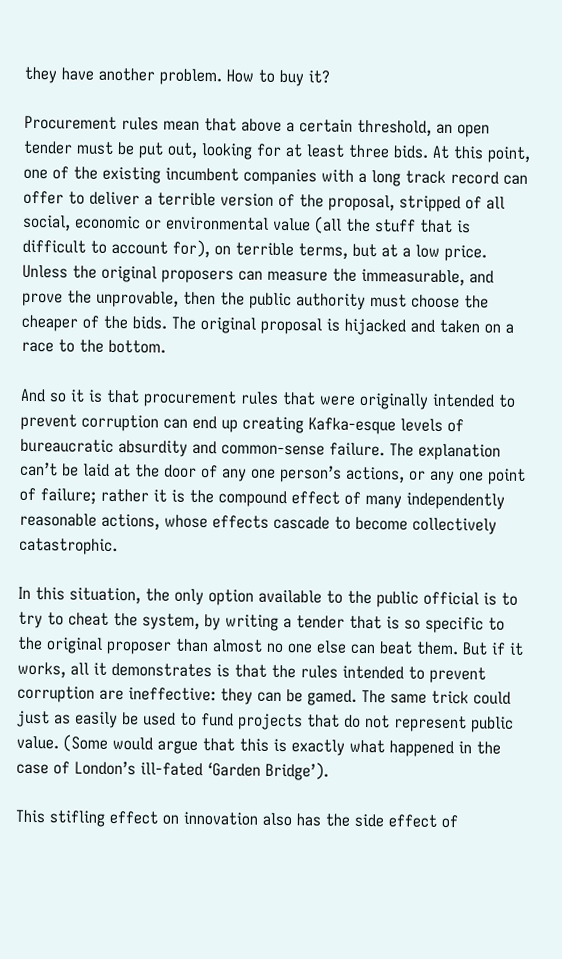they have another problem. How to buy it?

Procurement rules mean that above a certain threshold, an open tender must be put out, looking for at least three bids. At this point, one of the existing incumbent companies with a long track record can offer to deliver a terrible version of the proposal, stripped of all social, economic or environmental value (all the stuff that is difficult to account for), on terrible terms, but at a low price. Unless the original proposers can measure the immeasurable, and prove the unprovable, then the public authority must choose the cheaper of the bids. The original proposal is hijacked and taken on a race to the bottom.

And so it is that procurement rules that were originally intended to prevent corruption can end up creating Kafka-esque levels of bureaucratic absurdity and common-sense failure. The explanation can’t be laid at the door of any one person’s actions, or any one point of failure; rather it is the compound effect of many independently reasonable actions, whose effects cascade to become collectively catastrophic.

In this situation, the only option available to the public official is to try to cheat the system, by writing a tender that is so specific to the original proposer than almost no one else can beat them. But if it works, all it demonstrates is that the rules intended to prevent corruption are ineffective: they can be gamed. The same trick could just as easily be used to fund projects that do not represent public value. (Some would argue that this is exactly what happened in the case of London’s ill-fated ‘Garden Bridge’).

This stifling effect on innovation also has the side effect of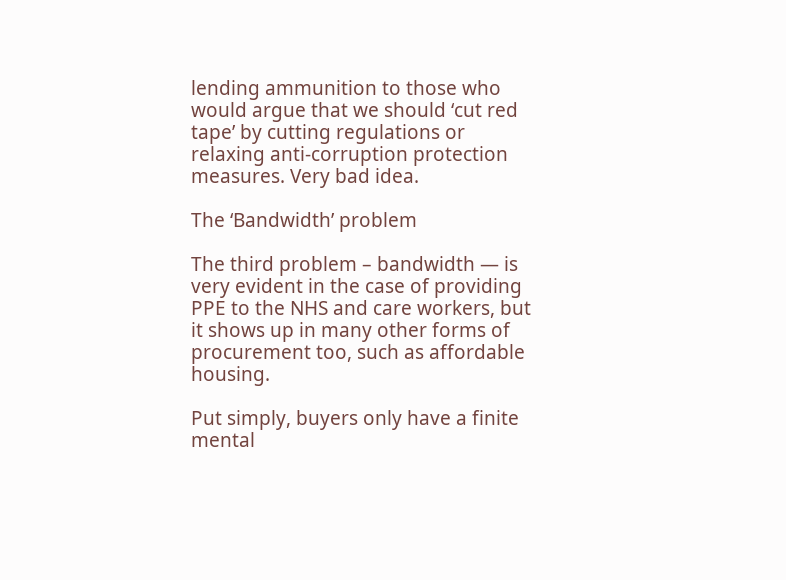lending ammunition to those who would argue that we should ‘cut red tape’ by cutting regulations or relaxing anti-corruption protection measures. Very bad idea.

The ‘Bandwidth’ problem

The third problem – bandwidth — is very evident in the case of providing PPE to the NHS and care workers, but it shows up in many other forms of procurement too, such as affordable housing.

Put simply, buyers only have a finite mental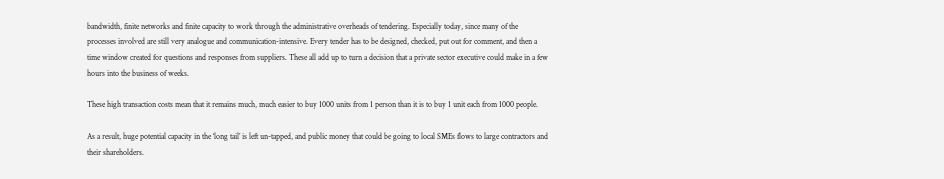bandwidth, finite networks and finite capacity to work through the administrative overheads of tendering. Especially today, since many of the processes involved are still very analogue and communication-intensive. Every tender has to be designed, checked, put out for comment, and then a time window created for questions and responses from suppliers. These all add up to turn a decision that a private sector executive could make in a few hours into the business of weeks.

These high transaction costs mean that it remains much, much easier to buy 1000 units from 1 person than it is to buy 1 unit each from 1000 people.

As a result, huge potential capacity in the ‘long tail’ is left un-tapped, and public money that could be going to local SMEs flows to large contractors and their shareholders.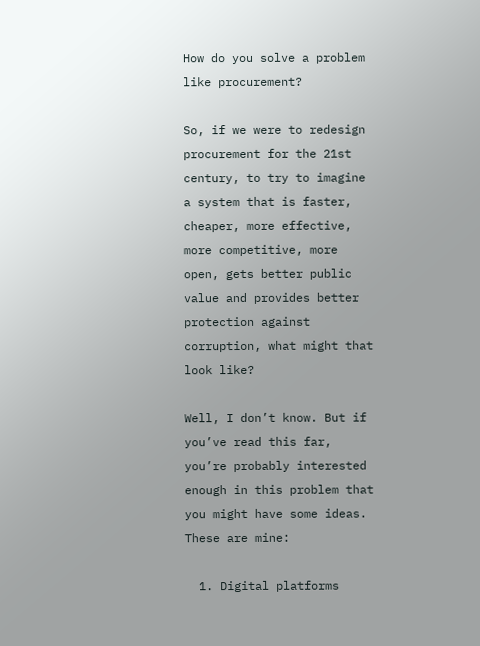How do you solve a problem like procurement?

So, if we were to redesign procurement for the 21st century, to try to imagine a system that is faster, cheaper, more effective, more competitive, more open, gets better public value and provides better protection against corruption, what might that look like?

Well, I don’t know. But if you’ve read this far, you’re probably interested enough in this problem that you might have some ideas. These are mine:

  1. Digital platforms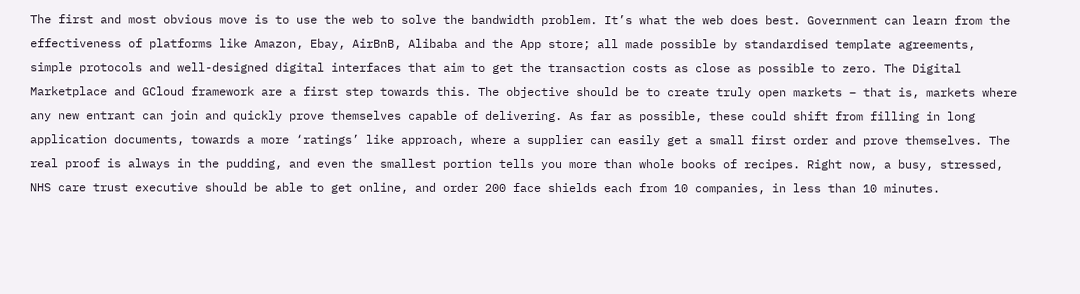The first and most obvious move is to use the web to solve the bandwidth problem. It’s what the web does best. Government can learn from the effectiveness of platforms like Amazon, Ebay, AirBnB, Alibaba and the App store; all made possible by standardised template agreements, simple protocols and well-designed digital interfaces that aim to get the transaction costs as close as possible to zero. The Digital Marketplace and GCloud framework are a first step towards this. The objective should be to create truly open markets – that is, markets where any new entrant can join and quickly prove themselves capable of delivering. As far as possible, these could shift from filling in long application documents, towards a more ‘ratings’ like approach, where a supplier can easily get a small first order and prove themselves. The real proof is always in the pudding, and even the smallest portion tells you more than whole books of recipes. Right now, a busy, stressed, NHS care trust executive should be able to get online, and order 200 face shields each from 10 companies, in less than 10 minutes.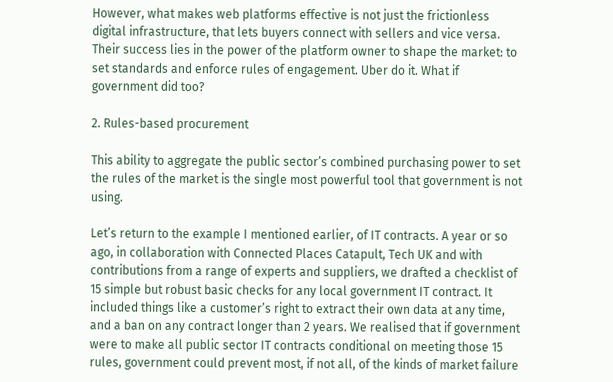However, what makes web platforms effective is not just the frictionless digital infrastructure, that lets buyers connect with sellers and vice versa. Their success lies in the power of the platform owner to shape the market: to set standards and enforce rules of engagement. Uber do it. What if government did too?

2. Rules-based procurement

This ability to aggregate the public sector’s combined purchasing power to set the rules of the market is the single most powerful tool that government is not using.

Let’s return to the example I mentioned earlier, of IT contracts. A year or so ago, in collaboration with Connected Places Catapult, Tech UK and with contributions from a range of experts and suppliers, we drafted a checklist of 15 simple but robust basic checks for any local government IT contract. It included things like a customer’s right to extract their own data at any time, and a ban on any contract longer than 2 years. We realised that if government were to make all public sector IT contracts conditional on meeting those 15 rules, government could prevent most, if not all, of the kinds of market failure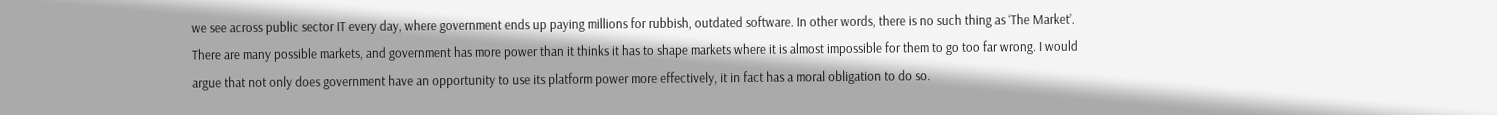we see across public sector IT every day, where government ends up paying millions for rubbish, outdated software. In other words, there is no such thing as ‘The Market’. There are many possible markets, and government has more power than it thinks it has to shape markets where it is almost impossible for them to go too far wrong. I would argue that not only does government have an opportunity to use its platform power more effectively, it in fact has a moral obligation to do so.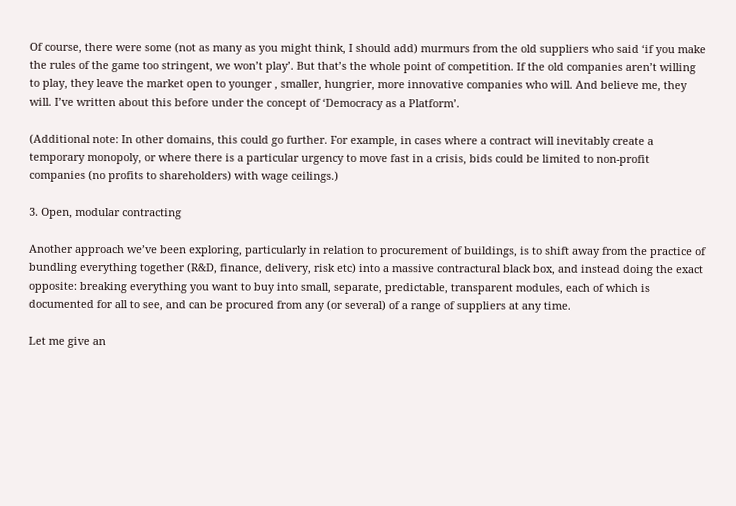Of course, there were some (not as many as you might think, I should add) murmurs from the old suppliers who said ‘if you make the rules of the game too stringent, we won’t play’. But that’s the whole point of competition. If the old companies aren’t willing to play, they leave the market open to younger , smaller, hungrier, more innovative companies who will. And believe me, they will. I’ve written about this before under the concept of ‘Democracy as a Platform’.

(Additional note: In other domains, this could go further. For example, in cases where a contract will inevitably create a temporary monopoly, or where there is a particular urgency to move fast in a crisis, bids could be limited to non-profit companies (no profits to shareholders) with wage ceilings.)

3. Open, modular contracting

Another approach we’ve been exploring, particularly in relation to procurement of buildings, is to shift away from the practice of bundling everything together (R&D, finance, delivery, risk etc) into a massive contractural black box, and instead doing the exact opposite: breaking everything you want to buy into small, separate, predictable, transparent modules, each of which is documented for all to see, and can be procured from any (or several) of a range of suppliers at any time.

Let me give an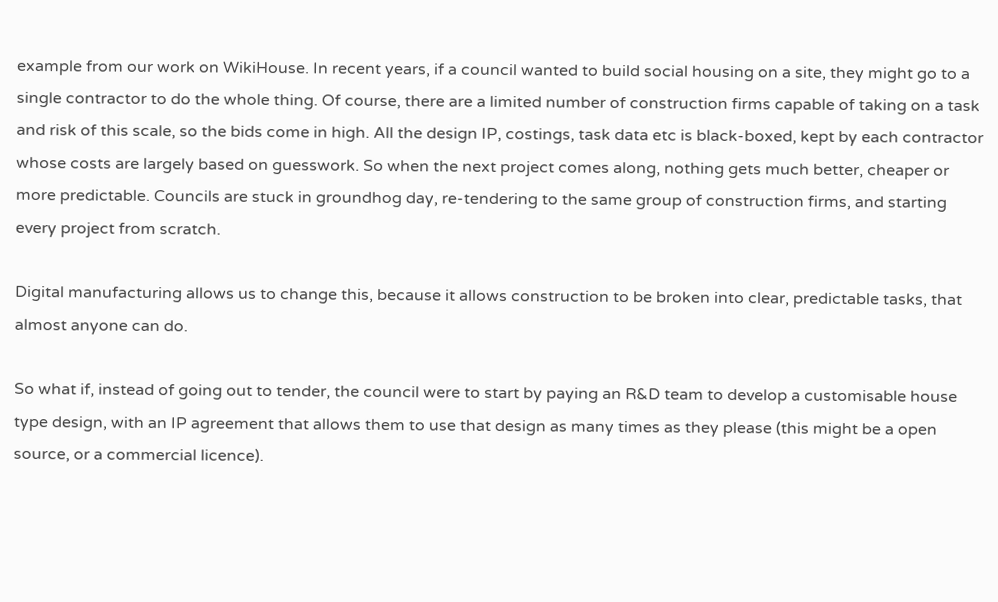example from our work on WikiHouse. In recent years, if a council wanted to build social housing on a site, they might go to a single contractor to do the whole thing. Of course, there are a limited number of construction firms capable of taking on a task and risk of this scale, so the bids come in high. All the design IP, costings, task data etc is black-boxed, kept by each contractor whose costs are largely based on guesswork. So when the next project comes along, nothing gets much better, cheaper or more predictable. Councils are stuck in groundhog day, re-tendering to the same group of construction firms, and starting every project from scratch.

Digital manufacturing allows us to change this, because it allows construction to be broken into clear, predictable tasks, that almost anyone can do.

So what if, instead of going out to tender, the council were to start by paying an R&D team to develop a customisable house type design, with an IP agreement that allows them to use that design as many times as they please (this might be a open source, or a commercial licence).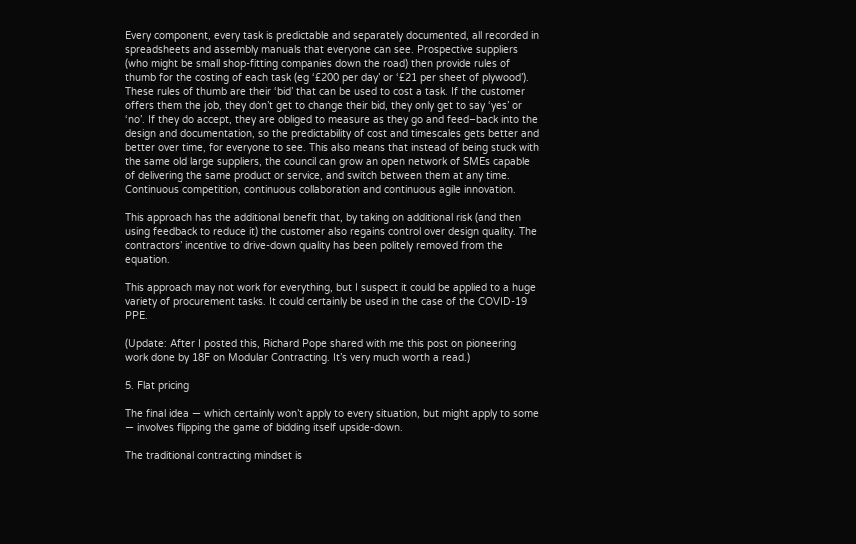Every component, every task is predictable and separately documented, all recorded in spreadsheets and assembly manuals that everyone can see. Prospective suppliers (who might be small shop-fitting companies down the road) then provide rules of thumb for the costing of each task (eg ‘£200 per day’ or ‘£21 per sheet of plywood’). These rules of thumb are their ‘bid’ that can be used to cost a task. If the customer offers them the job, they don’t get to change their bid, they only get to say ‘yes’ or ‘no’. If they do accept, they are obliged to measure as they go and feed–back into the design and documentation, so the predictability of cost and timescales gets better and better over time, for everyone to see. This also means that instead of being stuck with the same old large suppliers, the council can grow an open network of SMEs capable of delivering the same product or service, and switch between them at any time. Continuous competition, continuous collaboration and continuous agile innovation.

This approach has the additional benefit that, by taking on additional risk (and then using feedback to reduce it) the customer also regains control over design quality. The contractors’ incentive to drive-down quality has been politely removed from the equation.

This approach may not work for everything, but I suspect it could be applied to a huge variety of procurement tasks. It could certainly be used in the case of the COVID-19 PPE.

(Update: After I posted this, Richard Pope shared with me this post on pioneering work done by 18F on Modular Contracting. It’s very much worth a read.)

5. Flat pricing

The final idea — which certainly won’t apply to every situation, but might apply to some — involves flipping the game of bidding itself upside-down.

The traditional contracting mindset is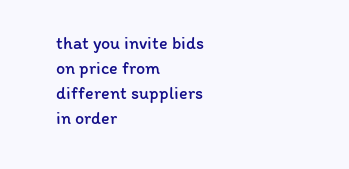that you invite bids on price from different suppliers in order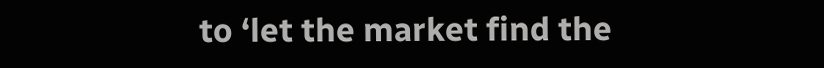to ‘let the market find the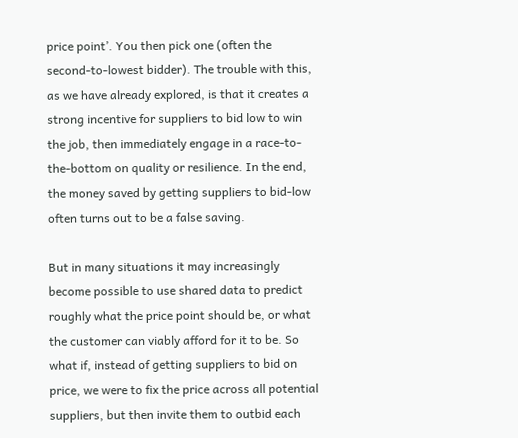price point’. You then pick one (often the second-to-lowest bidder). The trouble with this, as we have already explored, is that it creates a strong incentive for suppliers to bid low to win the job, then immediately engage in a race-to-the-bottom on quality or resilience. In the end, the money saved by getting suppliers to bid-low often turns out to be a false saving.

But in many situations it may increasingly become possible to use shared data to predict roughly what the price point should be, or what the customer can viably afford for it to be. So what if, instead of getting suppliers to bid on price, we were to fix the price across all potential suppliers, but then invite them to outbid each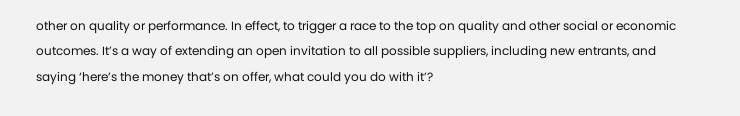other on quality or performance. In effect, to trigger a race to the top on quality and other social or economic outcomes. It’s a way of extending an open invitation to all possible suppliers, including new entrants, and saying ‘here’s the money that’s on offer, what could you do with it’?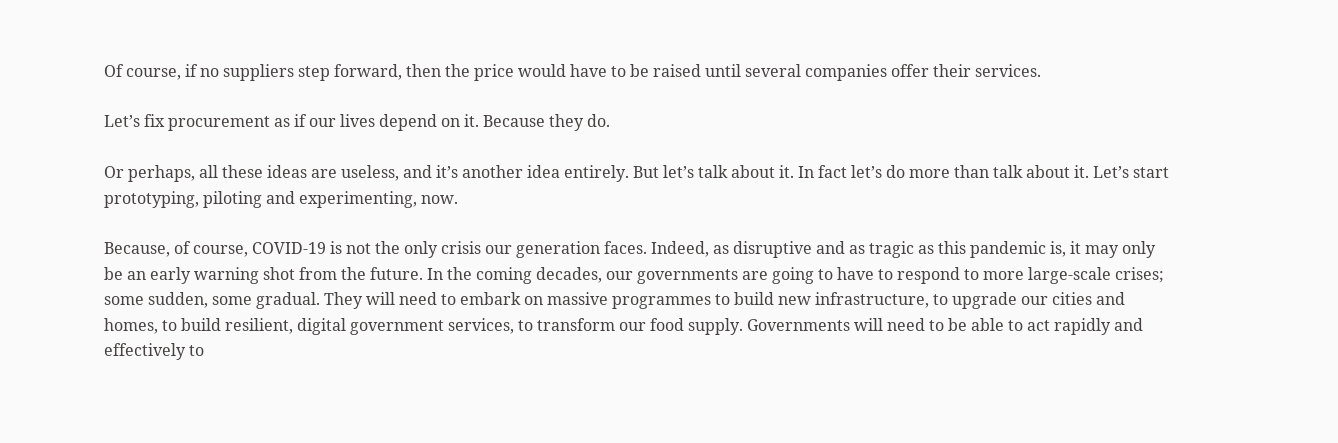Of course, if no suppliers step forward, then the price would have to be raised until several companies offer their services.

Let’s fix procurement as if our lives depend on it. Because they do.

Or perhaps, all these ideas are useless, and it’s another idea entirely. But let’s talk about it. In fact let’s do more than talk about it. Let’s start prototyping, piloting and experimenting, now.

Because, of course, COVID-19 is not the only crisis our generation faces. Indeed, as disruptive and as tragic as this pandemic is, it may only be an early warning shot from the future. In the coming decades, our governments are going to have to respond to more large-scale crises; some sudden, some gradual. They will need to embark on massive programmes to build new infrastructure, to upgrade our cities and homes, to build resilient, digital government services, to transform our food supply. Governments will need to be able to act rapidly and effectively to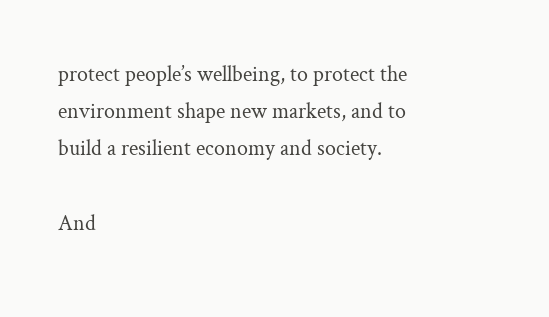protect people’s wellbeing, to protect the environment shape new markets, and to build a resilient economy and society.

And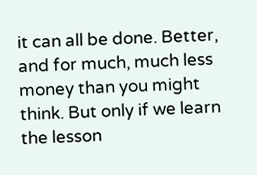it can all be done. Better, and for much, much less money than you might think. But only if we learn the lesson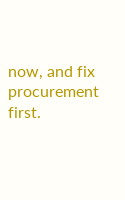now, and fix procurement first.